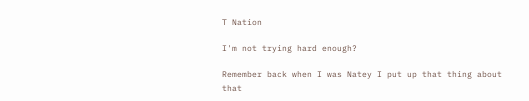T Nation

I'm not trying hard enough?

Remember back when I was Natey I put up that thing about that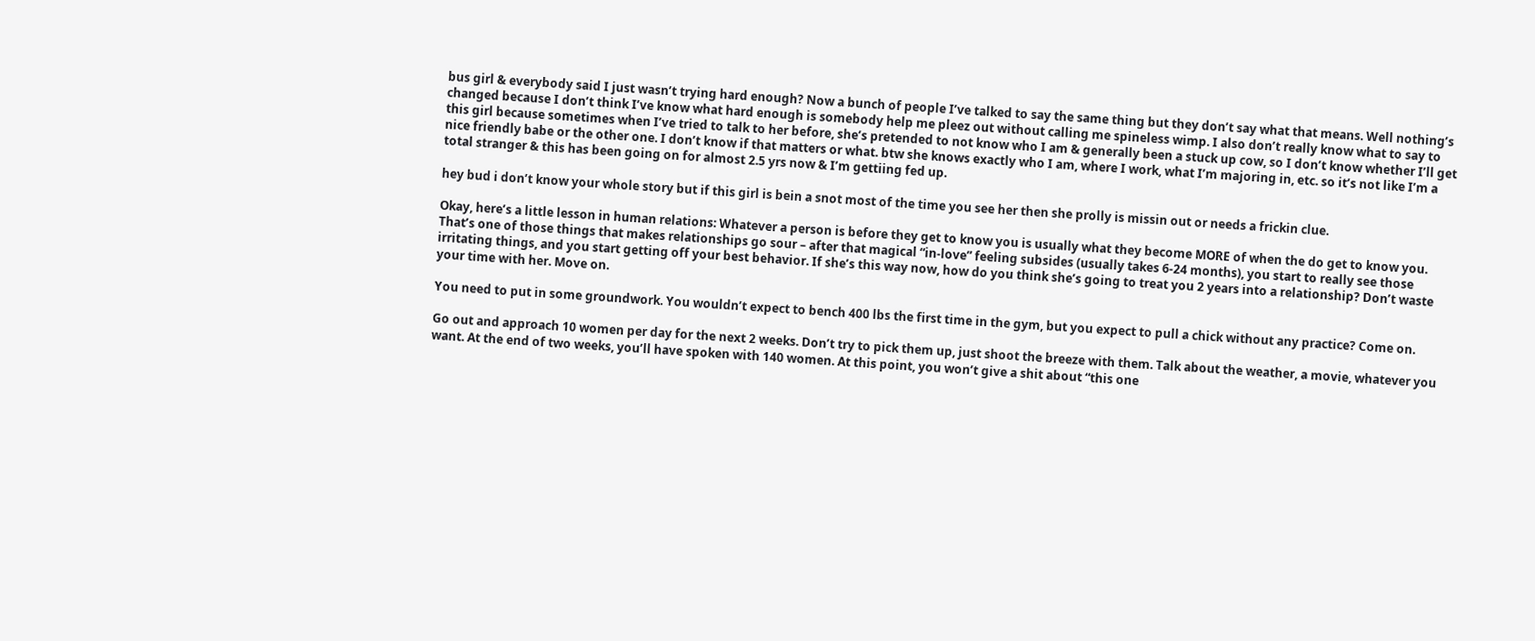bus girl & everybody said I just wasn’t trying hard enough? Now a bunch of people I’ve talked to say the same thing but they don’t say what that means. Well nothing’s changed because I don’t think I’ve know what hard enough is somebody help me pleez out without calling me spineless wimp. I also don’t really know what to say to this girl because sometimes when I’ve tried to talk to her before, she’s pretended to not know who I am & generally been a stuck up cow, so I don’t know whether I’ll get nice friendly babe or the other one. I don’t know if that matters or what. btw she knows exactly who I am, where I work, what I’m majoring in, etc. so it’s not like I’m a total stranger & this has been going on for almost 2.5 yrs now & I’m gettiing fed up.

hey bud i don’t know your whole story but if this girl is bein a snot most of the time you see her then she prolly is missin out or needs a frickin clue.

Okay, here’s a little lesson in human relations: Whatever a person is before they get to know you is usually what they become MORE of when the do get to know you. That’s one of those things that makes relationships go sour – after that magical “in-love” feeling subsides (usually takes 6-24 months), you start to really see those irritating things, and you start getting off your best behavior. If she’s this way now, how do you think she’s going to treat you 2 years into a relationship? Don’t waste your time with her. Move on.

You need to put in some groundwork. You wouldn’t expect to bench 400 lbs the first time in the gym, but you expect to pull a chick without any practice? Come on.

Go out and approach 10 women per day for the next 2 weeks. Don’t try to pick them up, just shoot the breeze with them. Talk about the weather, a movie, whatever you want. At the end of two weeks, you’ll have spoken with 140 women. At this point, you won’t give a shit about “this one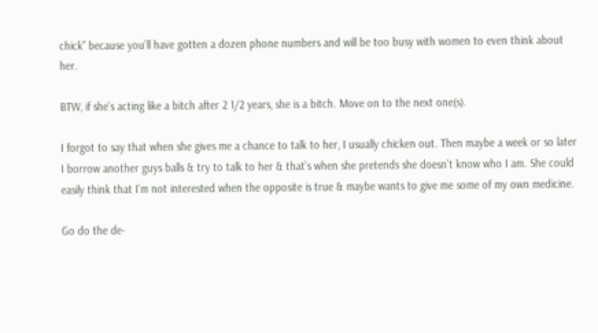chick” because you’ll have gotten a dozen phone numbers and will be too busy with women to even think about her.

BTW, if she’s acting like a bitch after 2 1/2 years, she is a bitch. Move on to the next one(s).

I forgot to say that when she gives me a chance to talk to her, I usually chicken out. Then maybe a week or so later I borrow another guys balls & try to talk to her & that’s when she pretends she doesn’t know who I am. She could easily think that I’m not interested when the opposite is true & maybe wants to give me some of my own medicine.

Go do the de-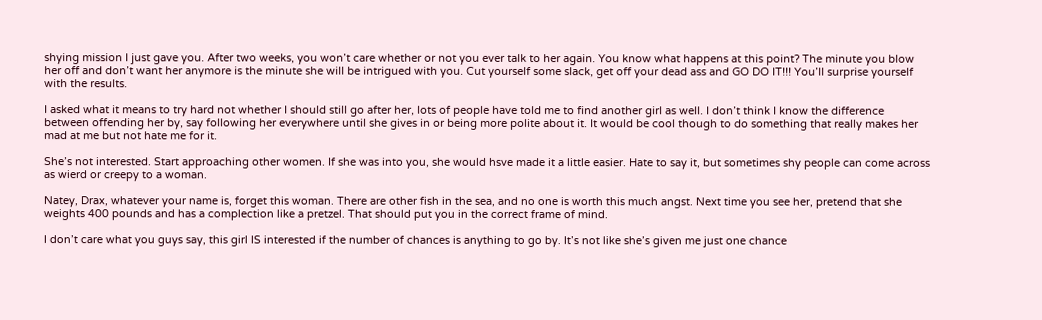shying mission I just gave you. After two weeks, you won’t care whether or not you ever talk to her again. You know what happens at this point? The minute you blow her off and don’t want her anymore is the minute she will be intrigued with you. Cut yourself some slack, get off your dead ass and GO DO IT!!! You’ll surprise yourself with the results.

I asked what it means to try hard not whether I should still go after her, lots of people have told me to find another girl as well. I don’t think I know the difference between offending her by, say following her everywhere until she gives in or being more polite about it. It would be cool though to do something that really makes her mad at me but not hate me for it.

She’s not interested. Start approaching other women. If she was into you, she would hsve made it a little easier. Hate to say it, but sometimes shy people can come across as wierd or creepy to a woman.

Natey, Drax, whatever your name is, forget this woman. There are other fish in the sea, and no one is worth this much angst. Next time you see her, pretend that she weights 400 pounds and has a complection like a pretzel. That should put you in the correct frame of mind.

I don’t care what you guys say, this girl IS interested if the number of chances is anything to go by. It’s not like she’s given me just one chance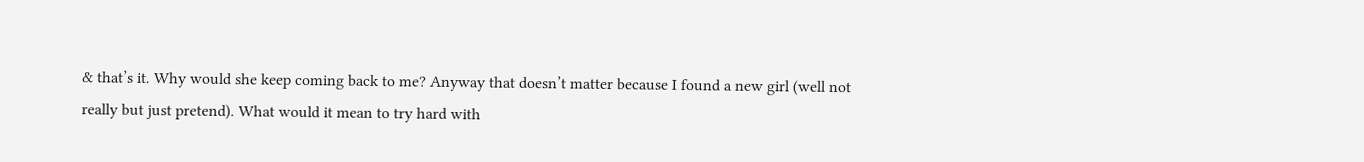& that’s it. Why would she keep coming back to me? Anyway that doesn’t matter because I found a new girl (well not really but just pretend). What would it mean to try hard with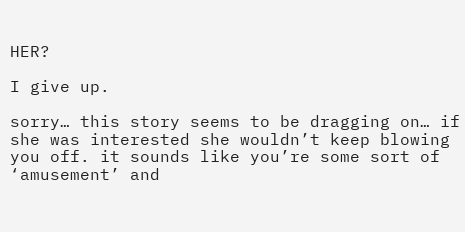HER?

I give up.

sorry… this story seems to be dragging on… if she was interested she wouldn’t keep blowing you off. it sounds like you’re some sort of ‘amusement’ and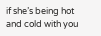if she’s being hot and cold with you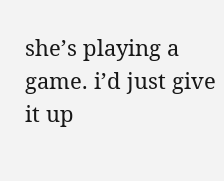she’s playing a game. i’d just give it up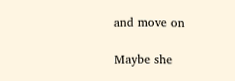and move on

Maybe she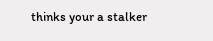thinks your a stalker